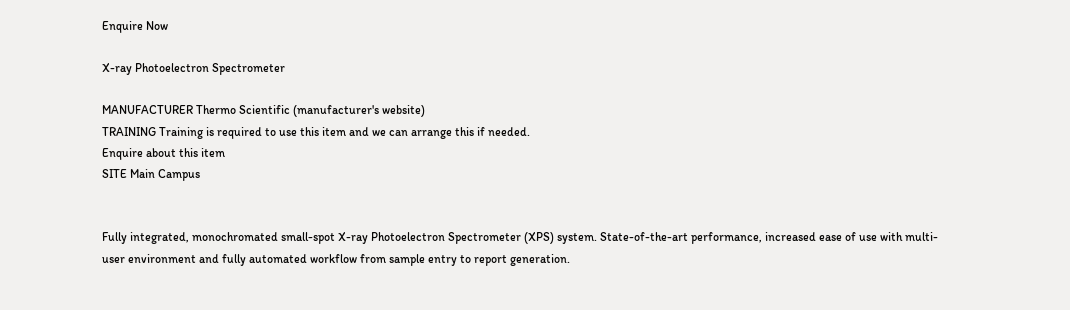Enquire Now

X-ray Photoelectron Spectrometer

MANUFACTURER Thermo Scientific (manufacturer's website)
TRAINING Training is required to use this item and we can arrange this if needed.
Enquire about this item
SITE Main Campus


Fully integrated, monochromated small-spot X-ray Photoelectron Spectrometer (XPS) system. State-of-the-art performance, increased ease of use with multi-user environment and fully automated workflow from sample entry to report generation.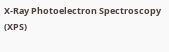X-Ray Photoelectron Spectroscopy (XPS)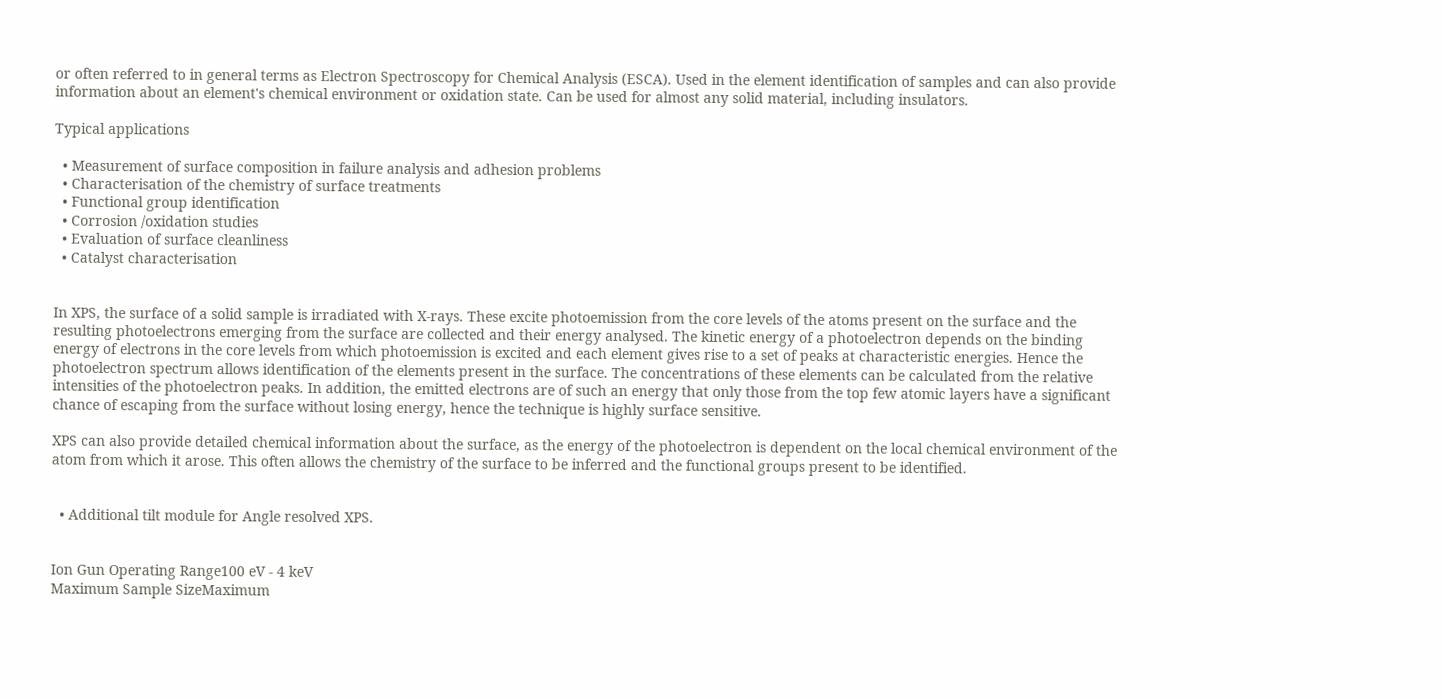or often referred to in general terms as Electron Spectroscopy for Chemical Analysis (ESCA). Used in the element identification of samples and can also provide information about an element's chemical environment or oxidation state. Can be used for almost any solid material, including insulators.

Typical applications

  • Measurement of surface composition in failure analysis and adhesion problems
  • Characterisation of the chemistry of surface treatments
  • Functional group identification
  • Corrosion /oxidation studies
  • Evaluation of surface cleanliness
  • Catalyst characterisation


In XPS, the surface of a solid sample is irradiated with X-rays. These excite photoemission from the core levels of the atoms present on the surface and the resulting photoelectrons emerging from the surface are collected and their energy analysed. The kinetic energy of a photoelectron depends on the binding energy of electrons in the core levels from which photoemission is excited and each element gives rise to a set of peaks at characteristic energies. Hence the photoelectron spectrum allows identification of the elements present in the surface. The concentrations of these elements can be calculated from the relative intensities of the photoelectron peaks. In addition, the emitted electrons are of such an energy that only those from the top few atomic layers have a significant chance of escaping from the surface without losing energy, hence the technique is highly surface sensitive.

XPS can also provide detailed chemical information about the surface, as the energy of the photoelectron is dependent on the local chemical environment of the atom from which it arose. This often allows the chemistry of the surface to be inferred and the functional groups present to be identified.


  • Additional tilt module for Angle resolved XPS.


Ion Gun Operating Range100 eV - 4 keV
Maximum Sample SizeMaximum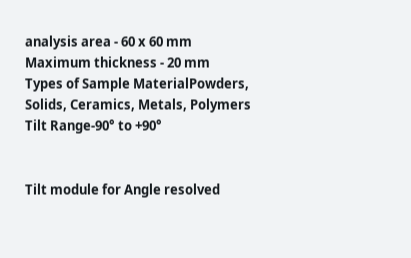analysis area - 60 x 60 mm
Maximum thickness - 20 mm
Types of Sample MaterialPowders, Solids, Ceramics, Metals, Polymers
Tilt Range-90° to +90°


Tilt module for Angle resolved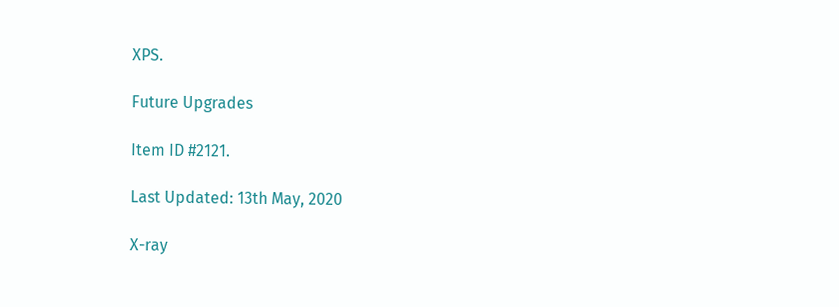XPS.

Future Upgrades

Item ID #2121.

Last Updated: 13th May, 2020

X-ray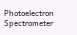Photoelectron Spectrometer